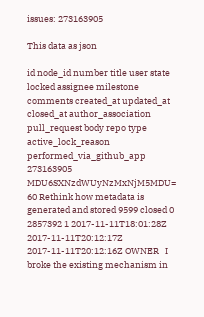issues: 273163905

This data as json

id node_id number title user state locked assignee milestone comments created_at updated_at closed_at author_association pull_request body repo type active_lock_reason performed_via_github_app
273163905 MDU6SXNzdWUyNzMxNjM5MDU= 60 Rethink how metadata is generated and stored 9599 closed 0   2857392 1 2017-11-11T18:01:28Z 2017-11-11T20:12:17Z 2017-11-11T20:12:16Z OWNER   I broke the existing mechanism in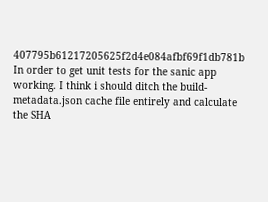407795b61217205625f2d4e084afbf69f1db781b In order to get unit tests for the sanic app working. I think i should ditch the build-metadata.json cache file entirely and calculate the SHA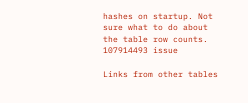hashes on startup. Not sure what to do about the table row counts. 107914493 issue

Links from other tables